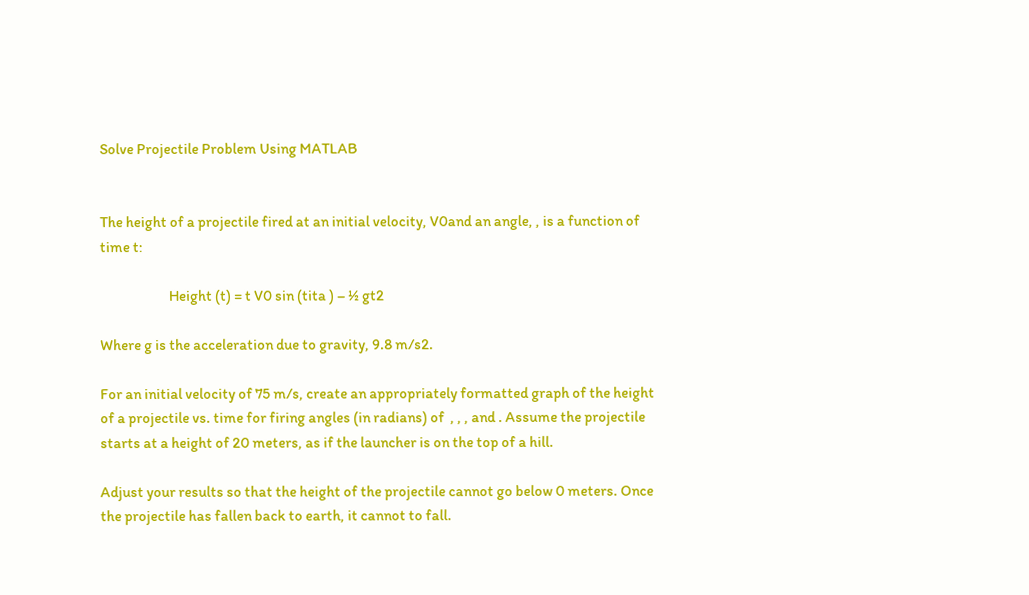Solve Projectile Problem Using MATLAB


The height of a projectile fired at an initial velocity, V0and an angle, , is a function of time t:

                       Height (t) = t V0 sin (tita ) – ½ gt2

Where g is the acceleration due to gravity, 9.8 m/s2.

For an initial velocity of 75 m/s, create an appropriately formatted graph of the height of a projectile vs. time for firing angles (in radians) of  , , , and . Assume the projectile starts at a height of 20 meters, as if the launcher is on the top of a hill.

Adjust your results so that the height of the projectile cannot go below 0 meters. Once the projectile has fallen back to earth, it cannot to fall.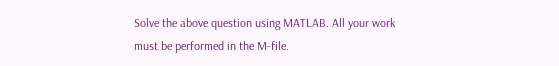Solve the above question using MATLAB. All your work must be performed in the M-file.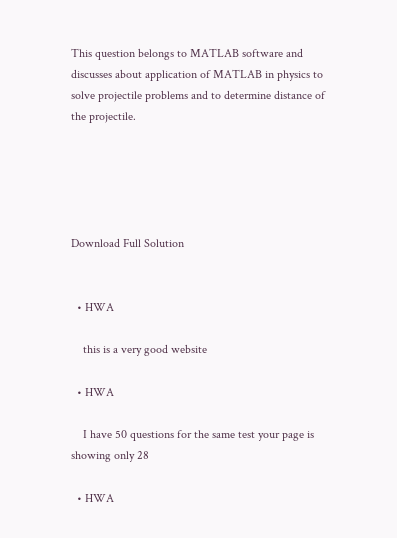This question belongs to MATLAB software and discusses about application of MATLAB in physics to solve projectile problems and to determine distance of the projectile.





Download Full Solution


  • HWA

    this is a very good website

  • HWA

    I have 50 questions for the same test your page is showing only 28

  • HWA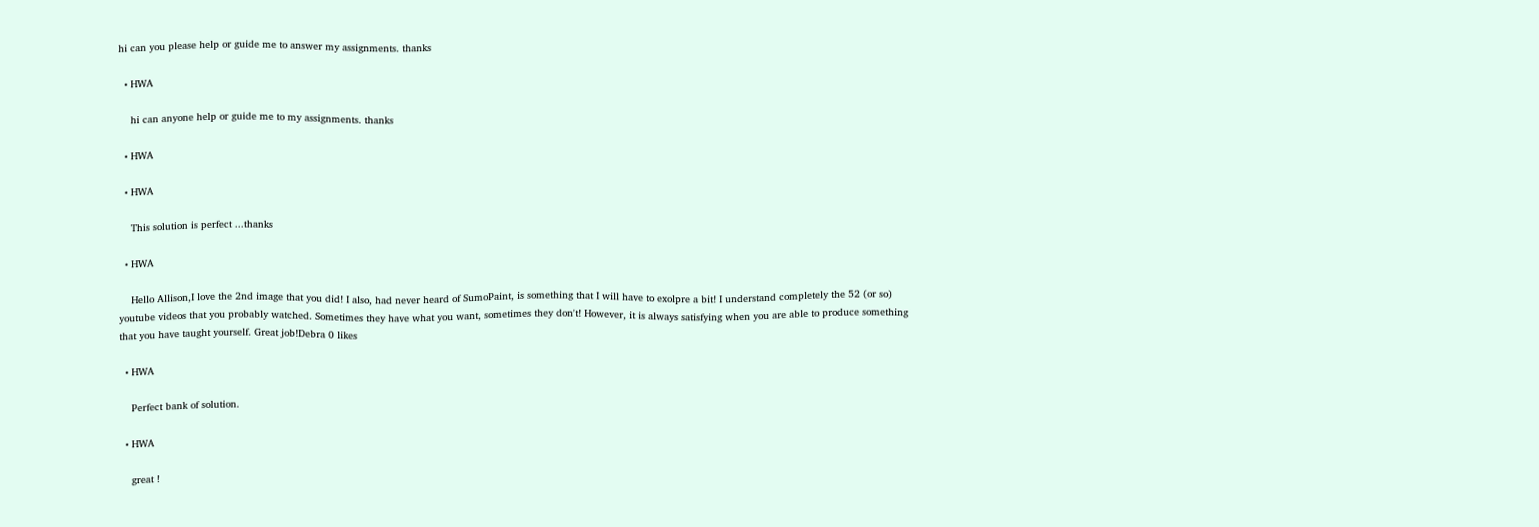hi can you please help or guide me to answer my assignments. thanks

  • HWA

    hi can anyone help or guide me to my assignments. thanks

  • HWA

  • HWA

    This solution is perfect ...thanks

  • HWA

    Hello Allison,I love the 2nd image that you did! I also, had never heard of SumoPaint, is something that I will have to exolpre a bit! I understand completely the 52 (or so) youtube videos that you probably watched. Sometimes they have what you want, sometimes they don't! However, it is always satisfying when you are able to produce something that you have taught yourself. Great job!Debra 0 likes

  • HWA

    Perfect bank of solution.

  • HWA

    great !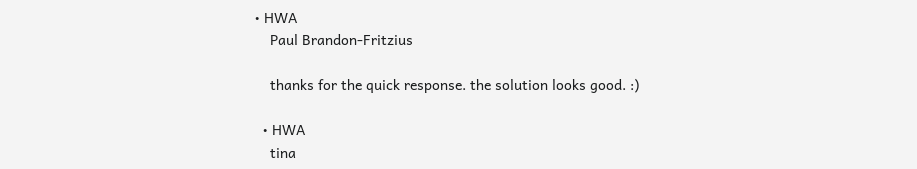• HWA
    Paul Brandon-Fritzius

    thanks for the quick response. the solution looks good. :)

  • HWA
    tina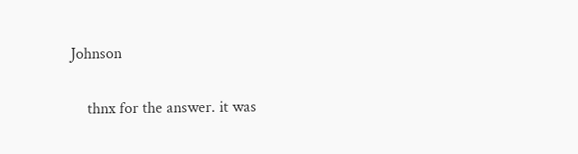Johnson

    thnx for the answer. it was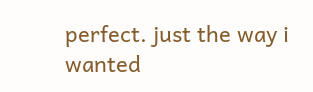perfect. just the way i wanted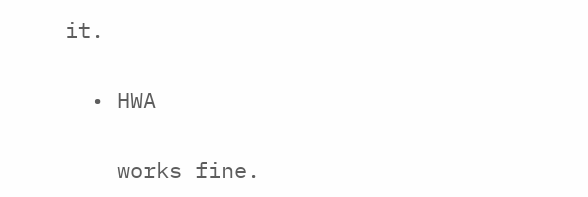it.

  • HWA

    works fine.